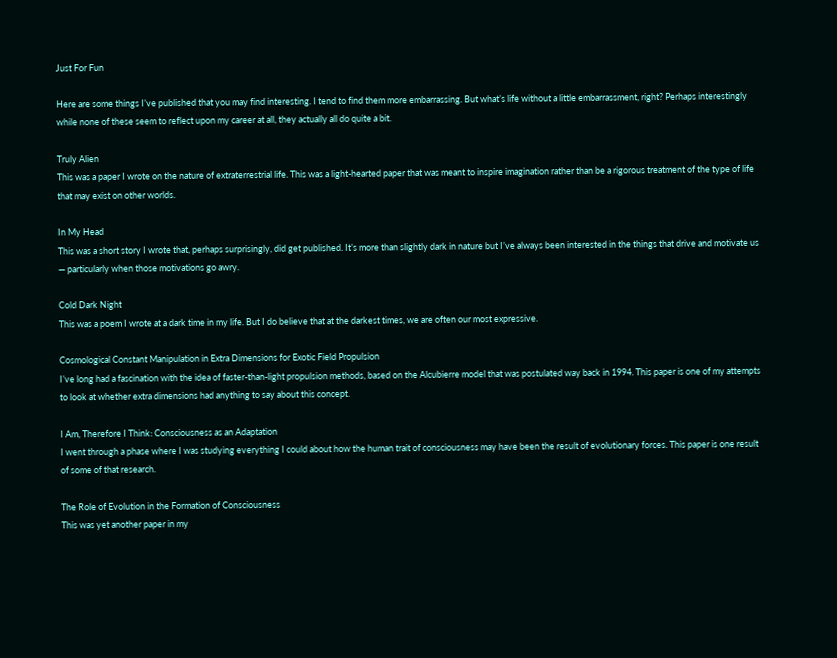Just For Fun

Here are some things I’ve published that you may find interesting. I tend to find them more embarrassing. But what’s life without a little embarrassment, right? Perhaps interestingly while none of these seem to reflect upon my career at all, they actually all do quite a bit.

Truly Alien
This was a paper I wrote on the nature of extraterrestrial life. This was a light-hearted paper that was meant to inspire imagination rather than be a rigorous treatment of the type of life that may exist on other worlds.

In My Head
This was a short story I wrote that, perhaps surprisingly, did get published. It’s more than slightly dark in nature but I’ve always been interested in the things that drive and motivate us — particularly when those motivations go awry.

Cold Dark Night
This was a poem I wrote at a dark time in my life. But I do believe that at the darkest times, we are often our most expressive.

Cosmological Constant Manipulation in Extra Dimensions for Exotic Field Propulsion
I’ve long had a fascination with the idea of faster-than-light propulsion methods, based on the Alcubierre model that was postulated way back in 1994. This paper is one of my attempts to look at whether extra dimensions had anything to say about this concept.

I Am, Therefore I Think: Consciousness as an Adaptation
I went through a phase where I was studying everything I could about how the human trait of consciousness may have been the result of evolutionary forces. This paper is one result of some of that research.

The Role of Evolution in the Formation of Consciousness
This was yet another paper in my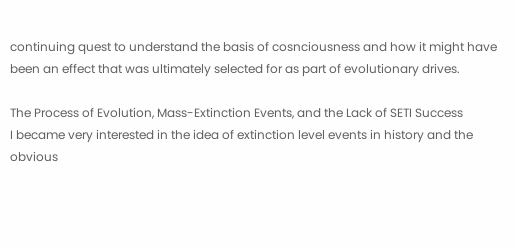continuing quest to understand the basis of cosnciousness and how it might have been an effect that was ultimately selected for as part of evolutionary drives.

The Process of Evolution, Mass-Extinction Events, and the Lack of SETI Success
I became very interested in the idea of extinction level events in history and the obvious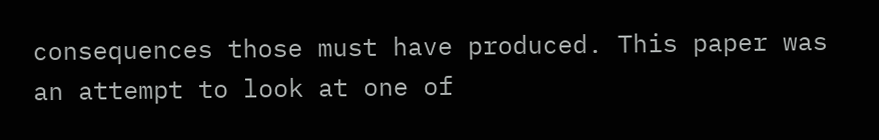consequences those must have produced. This paper was an attempt to look at one of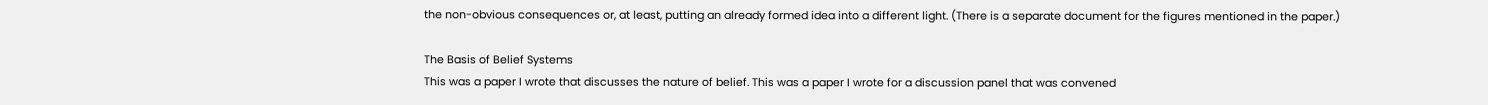the non-obvious consequences or, at least, putting an already formed idea into a different light. (There is a separate document for the figures mentioned in the paper.)

The Basis of Belief Systems
This was a paper I wrote that discusses the nature of belief. This was a paper I wrote for a discussion panel that was convened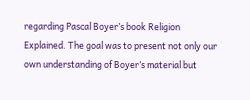regarding Pascal Boyer’s book Religion Explained. The goal was to present not only our own understanding of Boyer’s material but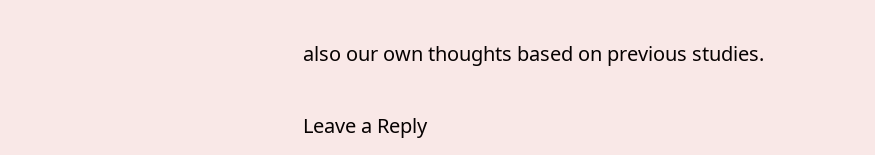also our own thoughts based on previous studies.

Leave a Reply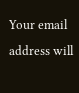Your email address will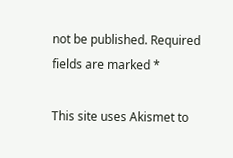not be published. Required fields are marked *

This site uses Akismet to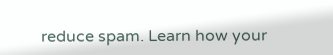reduce spam. Learn how your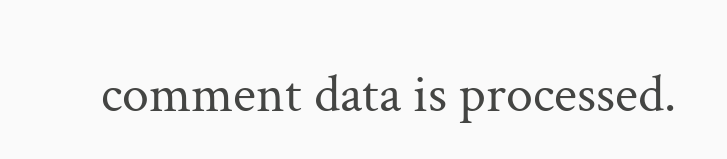comment data is processed.